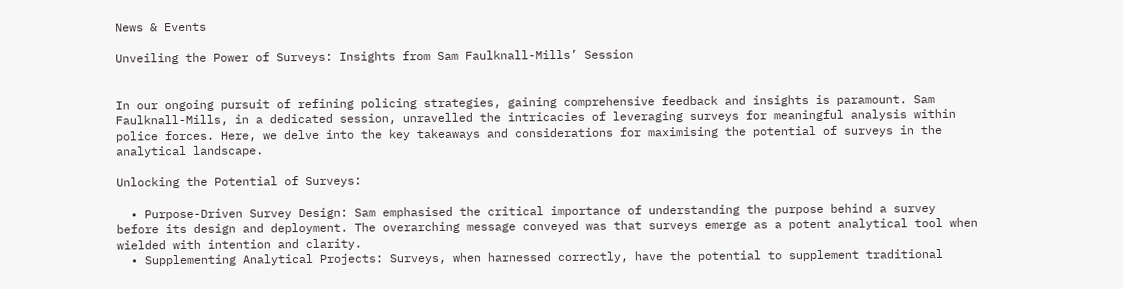News & Events

Unveiling the Power of Surveys: Insights from Sam Faulknall-Mills’ Session


In our ongoing pursuit of refining policing strategies, gaining comprehensive feedback and insights is paramount. Sam Faulknall-Mills, in a dedicated session, unravelled the intricacies of leveraging surveys for meaningful analysis within police forces. Here, we delve into the key takeaways and considerations for maximising the potential of surveys in the analytical landscape.

Unlocking the Potential of Surveys:

  • Purpose-Driven Survey Design: Sam emphasised the critical importance of understanding the purpose behind a survey before its design and deployment. The overarching message conveyed was that surveys emerge as a potent analytical tool when wielded with intention and clarity.
  • Supplementing Analytical Projects: Surveys, when harnessed correctly, have the potential to supplement traditional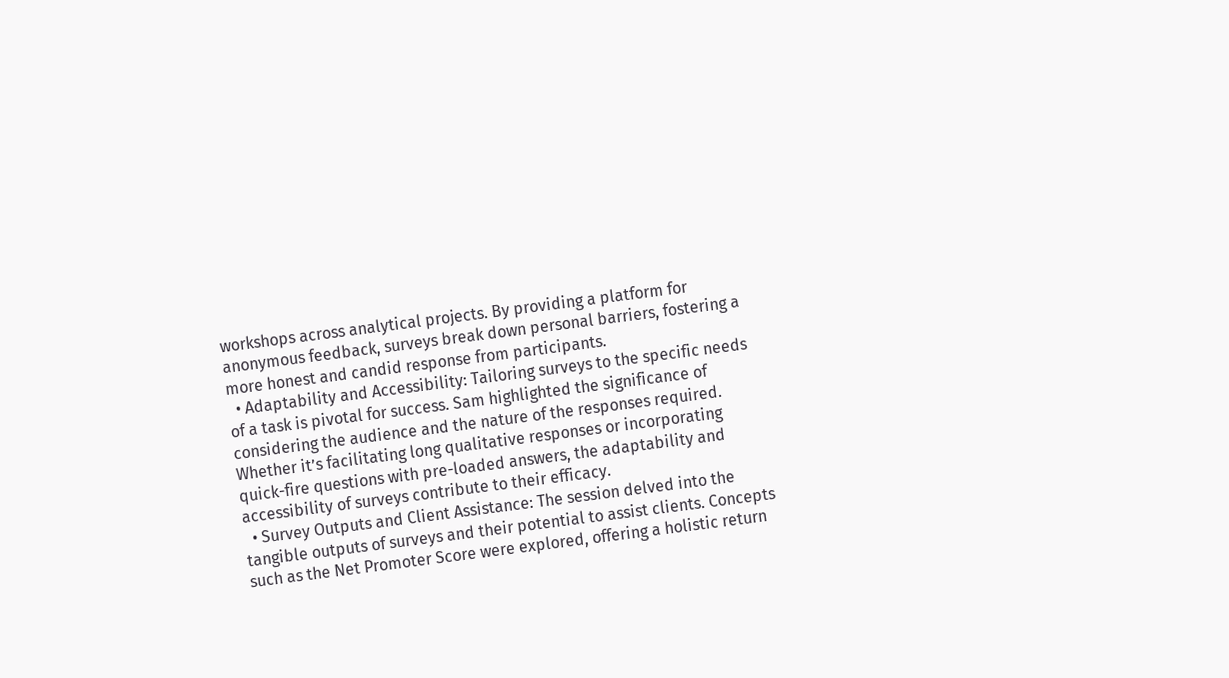workshops across analytical projects. By providing a platform for anonymous feedback, surveys break down personal barriers, fostering a more honest and candid response from participants.
  • Adaptability and Accessibility: Tailoring surveys to the specific needs of a task is pivotal for success. Sam highlighted the significance of considering the audience and the nature of the responses required. Whether it’s facilitating long qualitative responses or incorporating quick-fire questions with pre-loaded answers, the adaptability and accessibility of surveys contribute to their efficacy.
  • Survey Outputs and Client Assistance: The session delved into the tangible outputs of surveys and their potential to assist clients. Concepts such as the Net Promoter Score were explored, offering a holistic return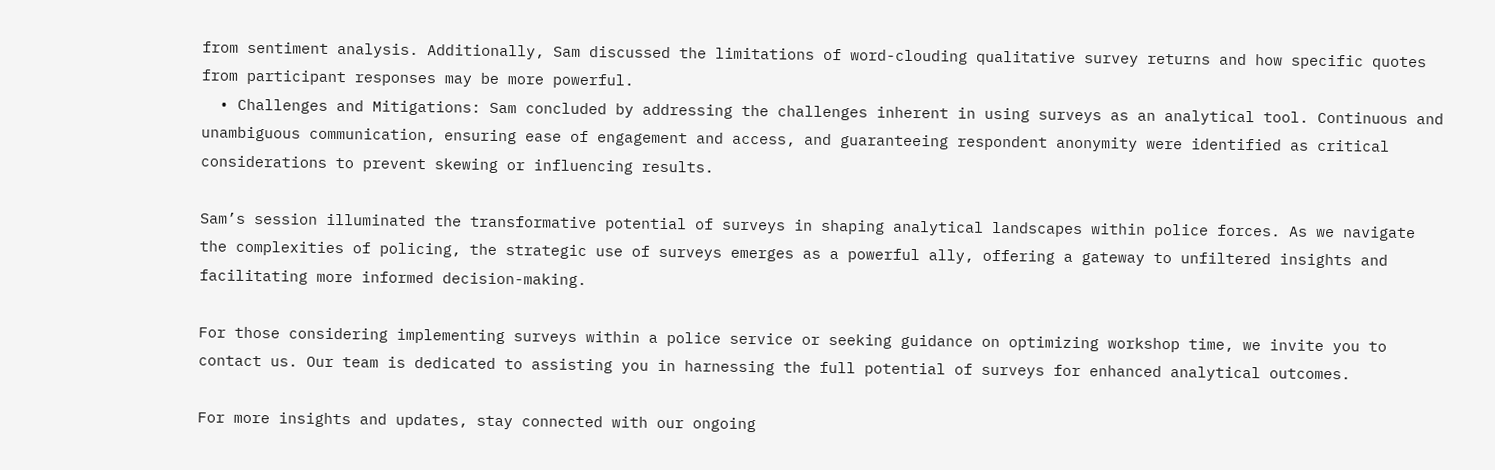from sentiment analysis. Additionally, Sam discussed the limitations of word-clouding qualitative survey returns and how specific quotes from participant responses may be more powerful.
  • Challenges and Mitigations: Sam concluded by addressing the challenges inherent in using surveys as an analytical tool. Continuous and unambiguous communication, ensuring ease of engagement and access, and guaranteeing respondent anonymity were identified as critical considerations to prevent skewing or influencing results.

Sam’s session illuminated the transformative potential of surveys in shaping analytical landscapes within police forces. As we navigate the complexities of policing, the strategic use of surveys emerges as a powerful ally, offering a gateway to unfiltered insights and facilitating more informed decision-making.

For those considering implementing surveys within a police service or seeking guidance on optimizing workshop time, we invite you to contact us. Our team is dedicated to assisting you in harnessing the full potential of surveys for enhanced analytical outcomes.

For more insights and updates, stay connected with our ongoing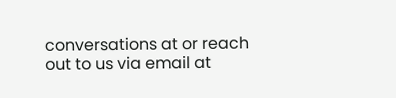conversations at or reach out to us via email at